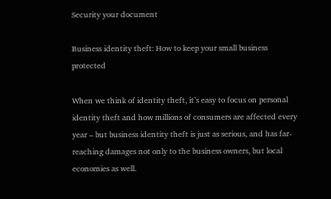Security your document

Business identity theft: How to keep your small business protected

When we think of identity theft, it’s easy to focus on personal identity theft and how millions of consumers are affected every year – but business identity theft is just as serious, and has far-reaching damages not only to the business owners, but local economies as well.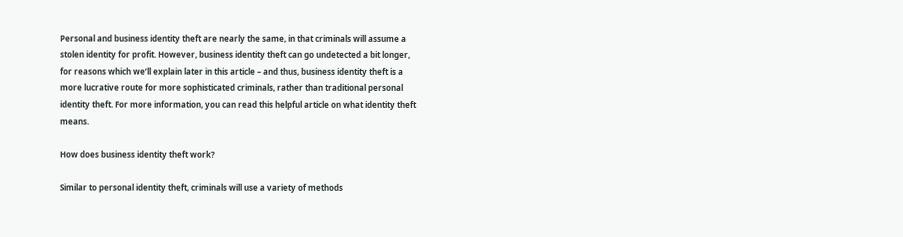Personal and business identity theft are nearly the same, in that criminals will assume a stolen identity for profit. However, business identity theft can go undetected a bit longer, for reasons which we’ll explain later in this article – and thus, business identity theft is a more lucrative route for more sophisticated criminals, rather than traditional personal identity theft. For more information, you can read this helpful article on what identity theft means.

How does business identity theft work?

Similar to personal identity theft, criminals will use a variety of methods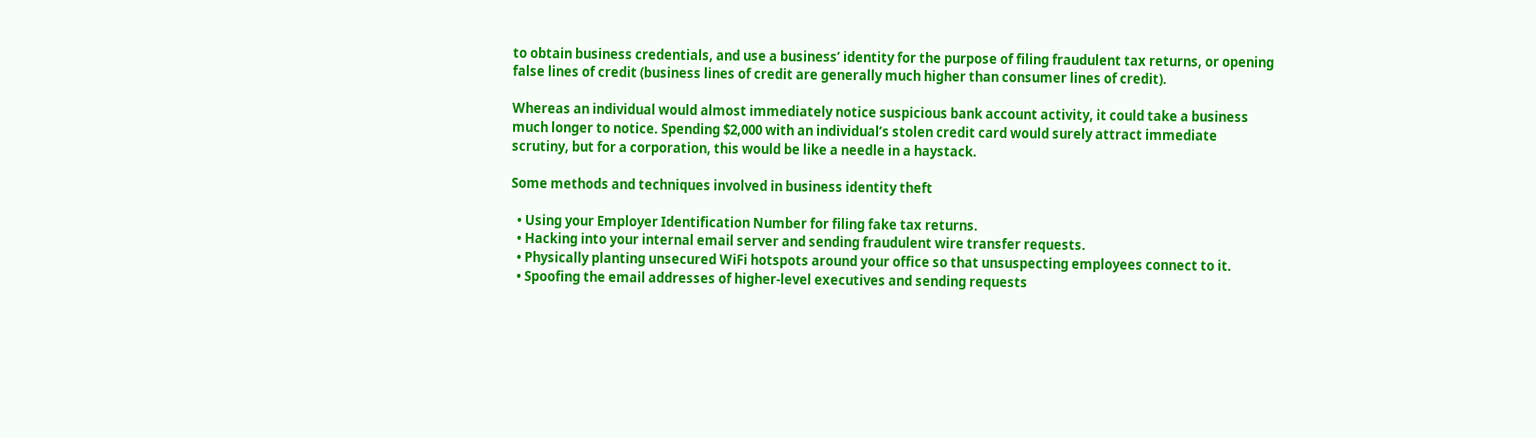to obtain business credentials, and use a business’ identity for the purpose of filing fraudulent tax returns, or opening false lines of credit (business lines of credit are generally much higher than consumer lines of credit).

Whereas an individual would almost immediately notice suspicious bank account activity, it could take a business much longer to notice. Spending $2,000 with an individual’s stolen credit card would surely attract immediate scrutiny, but for a corporation, this would be like a needle in a haystack.

Some methods and techniques involved in business identity theft

  • Using your Employer Identification Number for filing fake tax returns.
  • Hacking into your internal email server and sending fraudulent wire transfer requests.
  • Physically planting unsecured WiFi hotspots around your office so that unsuspecting employees connect to it.
  • Spoofing the email addresses of higher-level executives and sending requests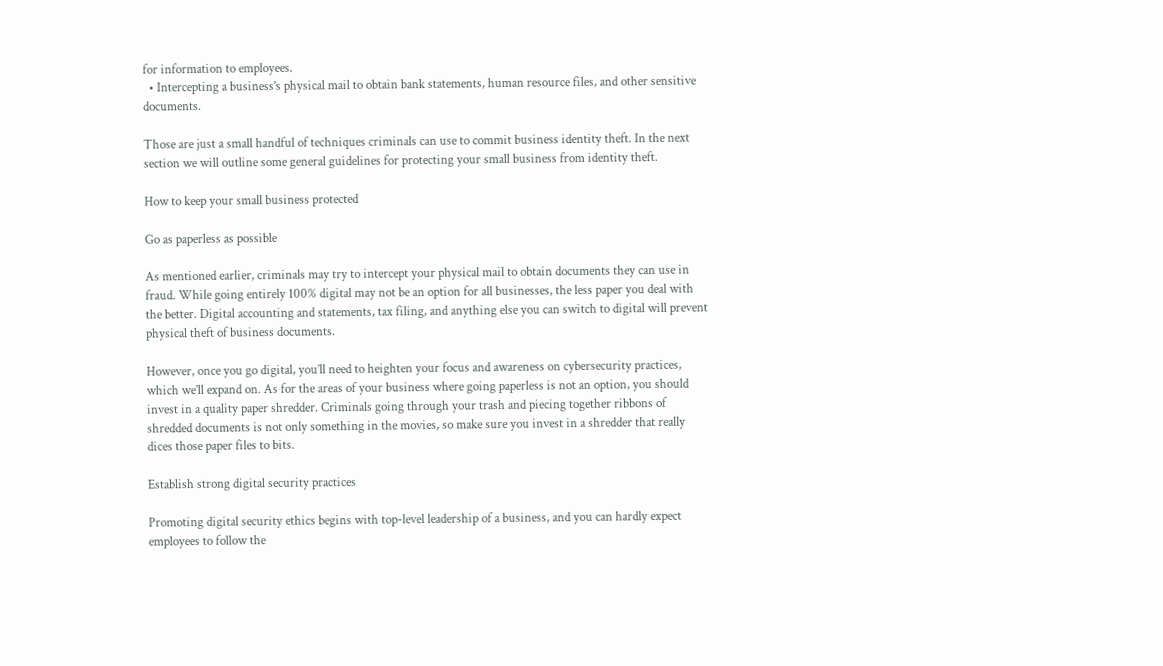for information to employees.
  • Intercepting a business’s physical mail to obtain bank statements, human resource files, and other sensitive documents.

Those are just a small handful of techniques criminals can use to commit business identity theft. In the next section we will outline some general guidelines for protecting your small business from identity theft.

How to keep your small business protected

Go as paperless as possible

As mentioned earlier, criminals may try to intercept your physical mail to obtain documents they can use in fraud. While going entirely 100% digital may not be an option for all businesses, the less paper you deal with the better. Digital accounting and statements, tax filing, and anything else you can switch to digital will prevent physical theft of business documents.

However, once you go digital, you’ll need to heighten your focus and awareness on cybersecurity practices, which we’ll expand on. As for the areas of your business where going paperless is not an option, you should invest in a quality paper shredder. Criminals going through your trash and piecing together ribbons of shredded documents is not only something in the movies, so make sure you invest in a shredder that really dices those paper files to bits.

Establish strong digital security practices

Promoting digital security ethics begins with top-level leadership of a business, and you can hardly expect employees to follow the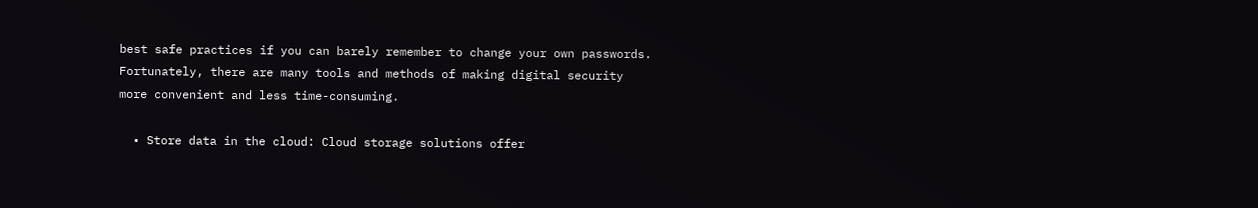best safe practices if you can barely remember to change your own passwords. Fortunately, there are many tools and methods of making digital security more convenient and less time-consuming.

  • Store data in the cloud: Cloud storage solutions offer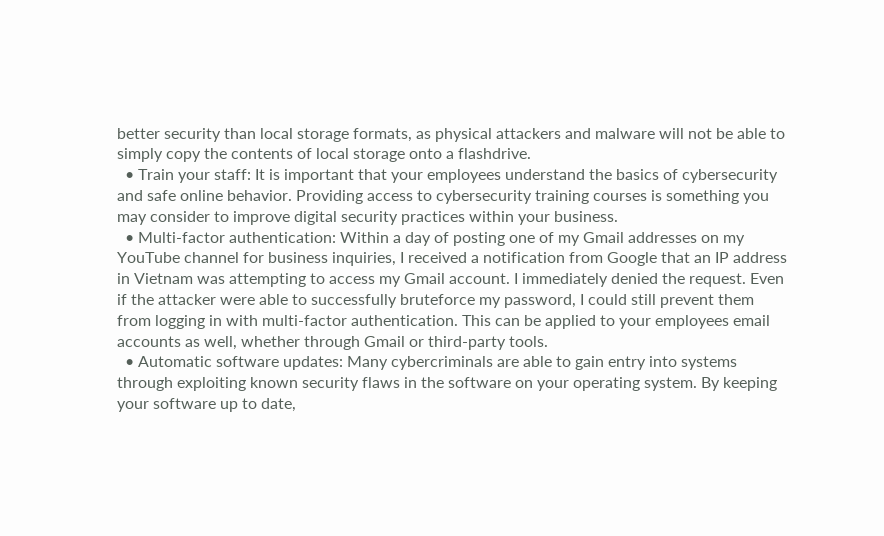better security than local storage formats, as physical attackers and malware will not be able to simply copy the contents of local storage onto a flashdrive.
  • Train your staff: It is important that your employees understand the basics of cybersecurity and safe online behavior. Providing access to cybersecurity training courses is something you may consider to improve digital security practices within your business.
  • Multi-factor authentication: Within a day of posting one of my Gmail addresses on my YouTube channel for business inquiries, I received a notification from Google that an IP address in Vietnam was attempting to access my Gmail account. I immediately denied the request. Even if the attacker were able to successfully bruteforce my password, I could still prevent them from logging in with multi-factor authentication. This can be applied to your employees email accounts as well, whether through Gmail or third-party tools.
  • Automatic software updates: Many cybercriminals are able to gain entry into systems through exploiting known security flaws in the software on your operating system. By keeping your software up to date,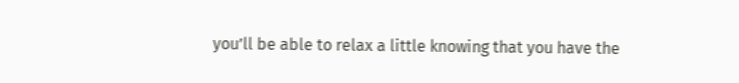you’ll be able to relax a little knowing that you have the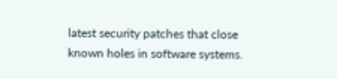latest security patches that close known holes in software systems.